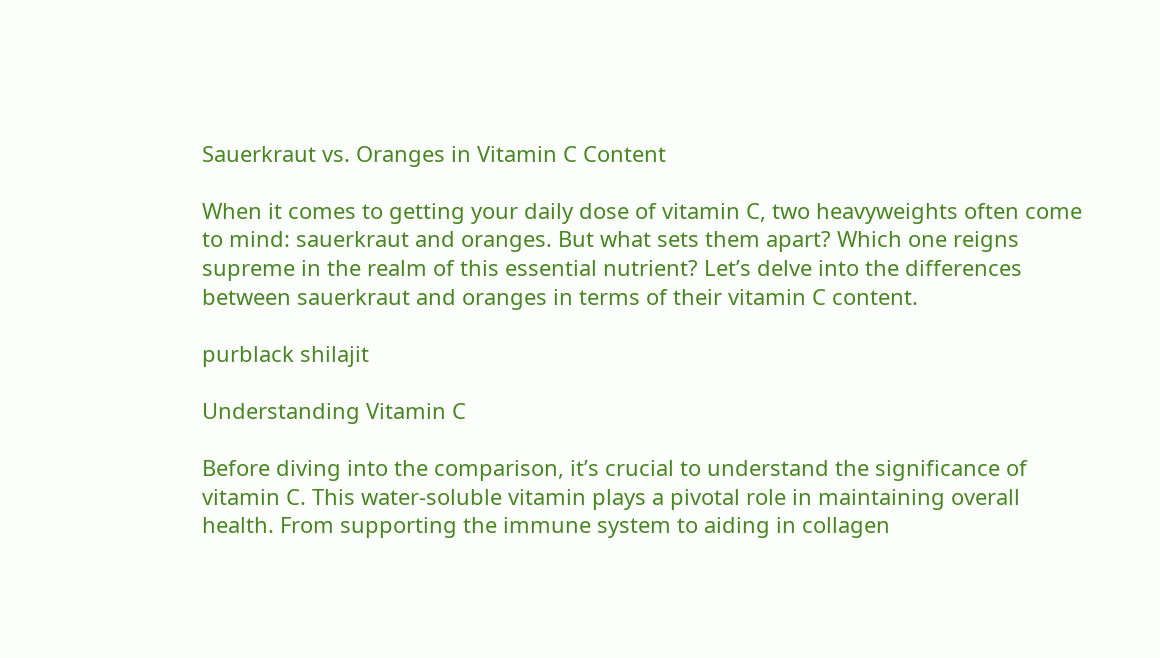Sauerkraut vs. Oranges in Vitamin C Content

When it comes to getting your daily dose of vitamin C, two heavyweights often come to mind: sauerkraut and oranges. But what sets them apart? Which one reigns supreme in the realm of this essential nutrient? Let’s delve into the differences between sauerkraut and oranges in terms of their vitamin C content.

purblack shilajit

Understanding Vitamin C

Before diving into the comparison, it’s crucial to understand the significance of vitamin C. This water-soluble vitamin plays a pivotal role in maintaining overall health. From supporting the immune system to aiding in collagen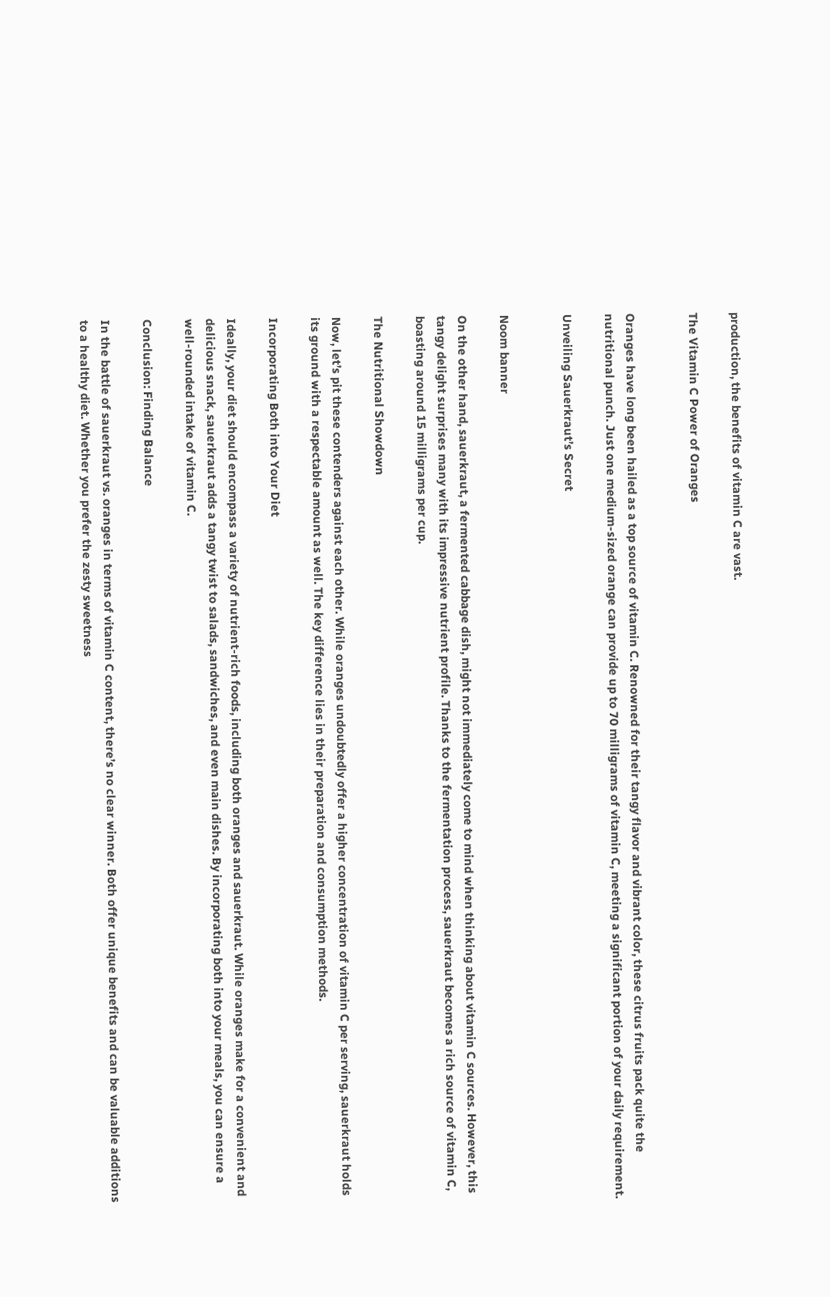production, the benefits of vitamin C are vast.

The Vitamin C Power of Oranges


Oranges have long been hailed as a top source of vitamin C. Renowned for their tangy flavor and vibrant color, these citrus fruits pack quite the nutritional punch. Just one medium-sized orange can provide up to 70 milligrams of vitamin C, meeting a significant portion of your daily requirement.

Unveiling Sauerkraut’s Secret


Noom banner

On the other hand, sauerkraut, a fermented cabbage dish, might not immediately come to mind when thinking about vitamin C sources. However, this tangy delight surprises many with its impressive nutrient profile. Thanks to the fermentation process, sauerkraut becomes a rich source of vitamin C, boasting around 15 milligrams per cup.

The Nutritional Showdown

Now, let’s pit these contenders against each other. While oranges undoubtedly offer a higher concentration of vitamin C per serving, sauerkraut holds its ground with a respectable amount as well. The key difference lies in their preparation and consumption methods.

Incorporating Both into Your Diet

Ideally, your diet should encompass a variety of nutrient-rich foods, including both oranges and sauerkraut. While oranges make for a convenient and delicious snack, sauerkraut adds a tangy twist to salads, sandwiches, and even main dishes. By incorporating both into your meals, you can ensure a well-rounded intake of vitamin C.

Conclusion: Finding Balance

In the battle of sauerkraut vs. oranges in terms of vitamin C content, there’s no clear winner. Both offer unique benefits and can be valuable additions to a healthy diet. Whether you prefer the zesty sweetness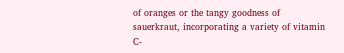of oranges or the tangy goodness of sauerkraut, incorporating a variety of vitamin C-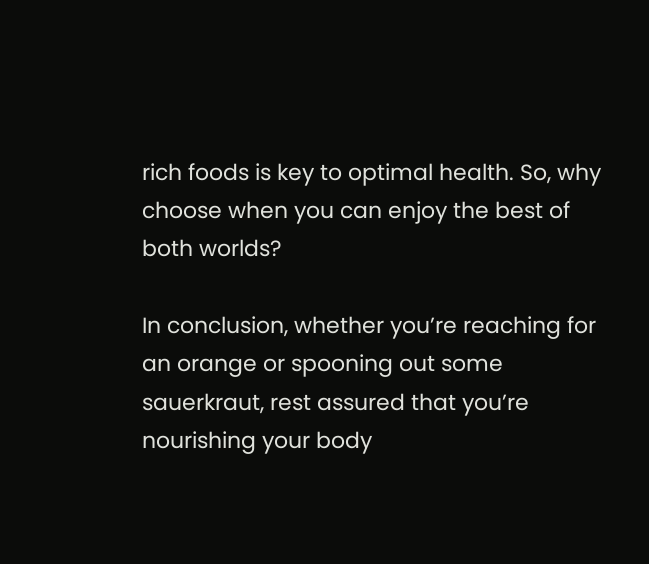rich foods is key to optimal health. So, why choose when you can enjoy the best of both worlds?

In conclusion, whether you’re reaching for an orange or spooning out some sauerkraut, rest assured that you’re nourishing your body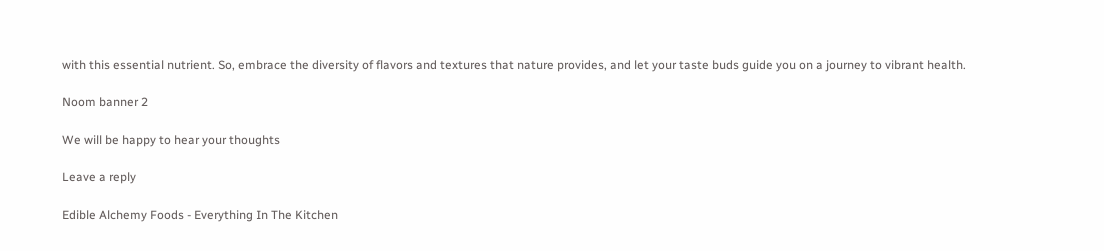with this essential nutrient. So, embrace the diversity of flavors and textures that nature provides, and let your taste buds guide you on a journey to vibrant health.

Noom banner 2

We will be happy to hear your thoughts

Leave a reply

Edible Alchemy Foods - Everything In The Kitchen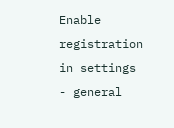Enable registration in settings - general